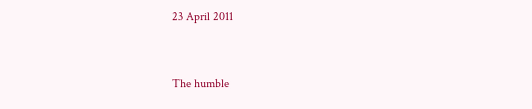23 April 2011


The humble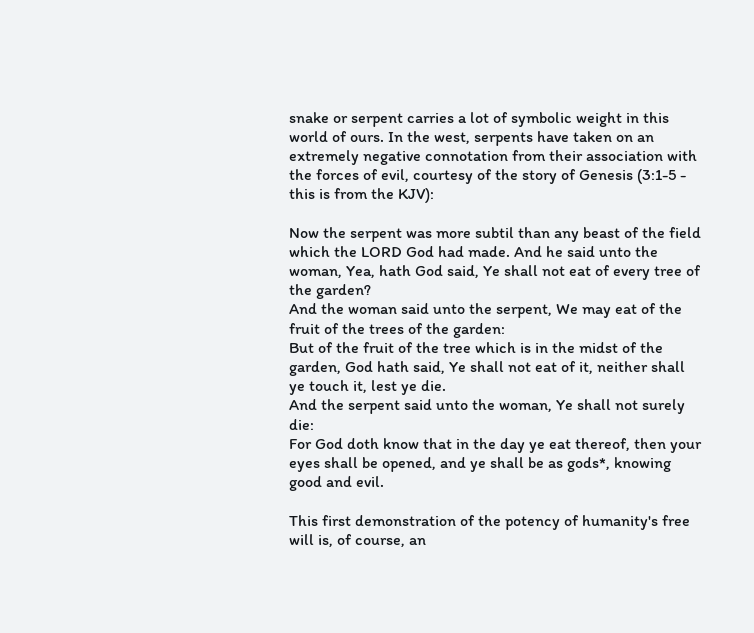snake or serpent carries a lot of symbolic weight in this world of ours. In the west, serpents have taken on an extremely negative connotation from their association with the forces of evil, courtesy of the story of Genesis (3:1-5 - this is from the KJV):

Now the serpent was more subtil than any beast of the field which the LORD God had made. And he said unto the woman, Yea, hath God said, Ye shall not eat of every tree of the garden?
And the woman said unto the serpent, We may eat of the fruit of the trees of the garden:
But of the fruit of the tree which is in the midst of the garden, God hath said, Ye shall not eat of it, neither shall ye touch it, lest ye die.
And the serpent said unto the woman, Ye shall not surely die:
For God doth know that in the day ye eat thereof, then your eyes shall be opened, and ye shall be as gods*, knowing good and evil.

This first demonstration of the potency of humanity's free will is, of course, an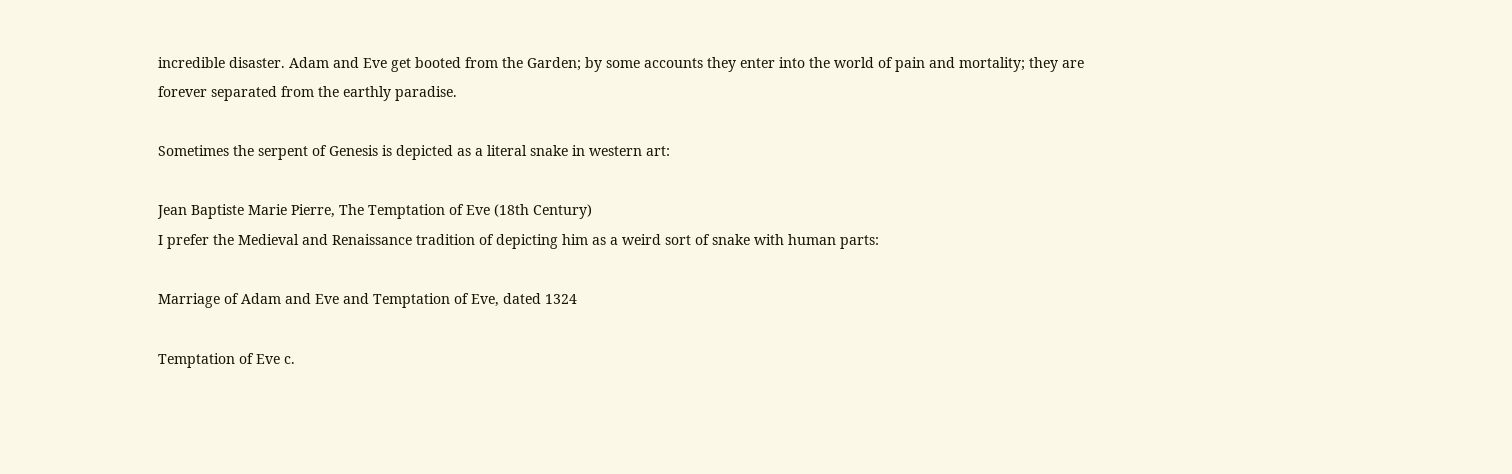incredible disaster. Adam and Eve get booted from the Garden; by some accounts they enter into the world of pain and mortality; they are forever separated from the earthly paradise.

Sometimes the serpent of Genesis is depicted as a literal snake in western art:

Jean Baptiste Marie Pierre, The Temptation of Eve (18th Century)
I prefer the Medieval and Renaissance tradition of depicting him as a weird sort of snake with human parts:

Marriage of Adam and Eve and Temptation of Eve, dated 1324

Temptation of Eve c.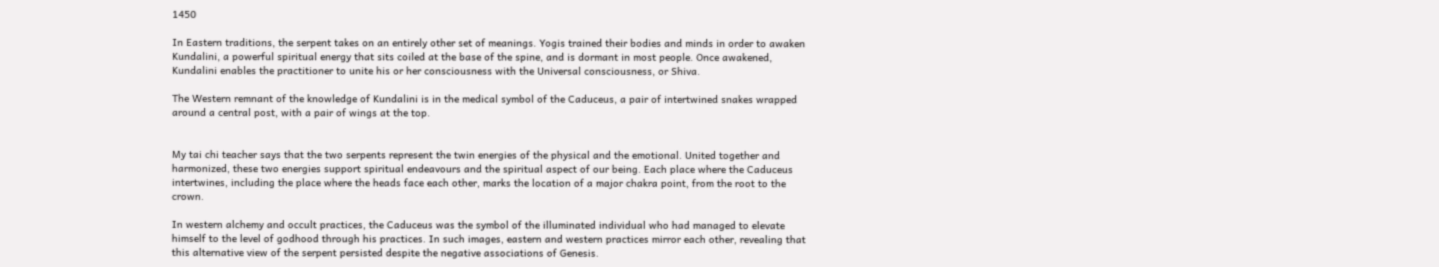1450

In Eastern traditions, the serpent takes on an entirely other set of meanings. Yogis trained their bodies and minds in order to awaken Kundalini, a powerful spiritual energy that sits coiled at the base of the spine, and is dormant in most people. Once awakened, Kundalini enables the practitioner to unite his or her consciousness with the Universal consciousness, or Shiva.

The Western remnant of the knowledge of Kundalini is in the medical symbol of the Caduceus, a pair of intertwined snakes wrapped around a central post, with a pair of wings at the top.


My tai chi teacher says that the two serpents represent the twin energies of the physical and the emotional. United together and harmonized, these two energies support spiritual endeavours and the spiritual aspect of our being. Each place where the Caduceus intertwines, including the place where the heads face each other, marks the location of a major chakra point, from the root to the crown.

In western alchemy and occult practices, the Caduceus was the symbol of the illuminated individual who had managed to elevate himself to the level of godhood through his practices. In such images, eastern and western practices mirror each other, revealing that this alternative view of the serpent persisted despite the negative associations of Genesis.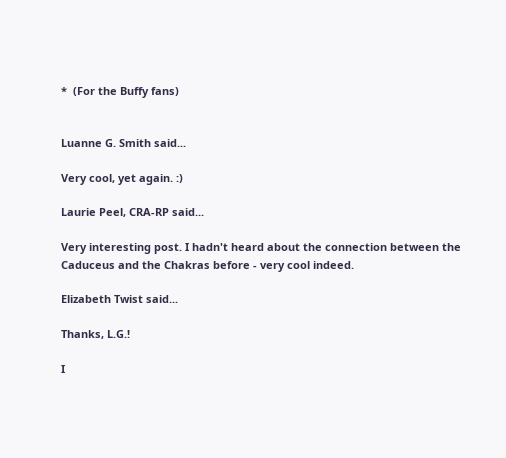*  (For the Buffy fans)


Luanne G. Smith said...

Very cool, yet again. :)

Laurie Peel, CRA-RP said...

Very interesting post. I hadn't heard about the connection between the Caduceus and the Chakras before - very cool indeed.

Elizabeth Twist said...

Thanks, L.G.!

I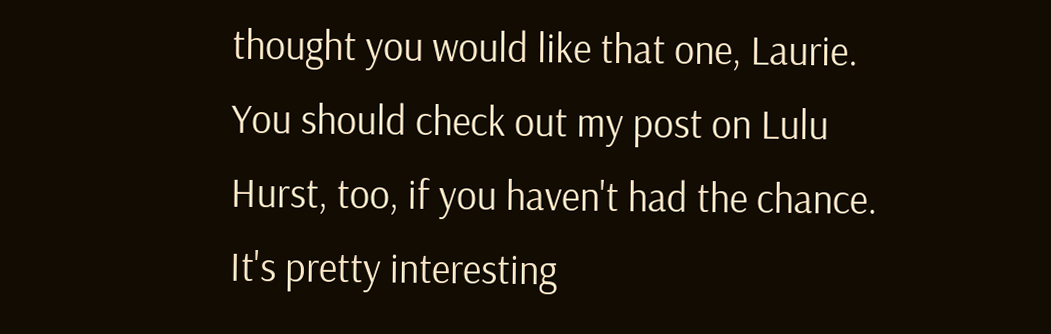thought you would like that one, Laurie. You should check out my post on Lulu Hurst, too, if you haven't had the chance. It's pretty interesting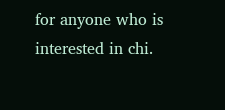for anyone who is interested in chi.